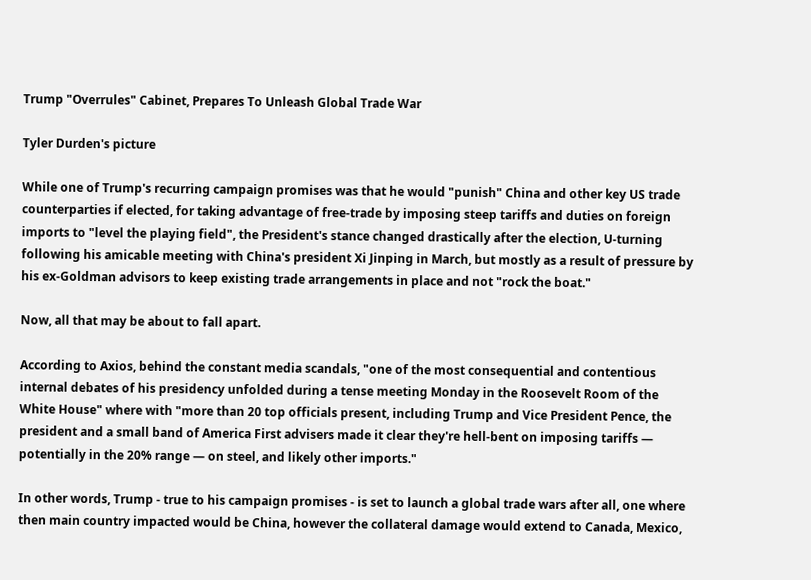Trump "Overrules" Cabinet, Prepares To Unleash Global Trade War

Tyler Durden's picture

While one of Trump's recurring campaign promises was that he would "punish" China and other key US trade counterparties if elected, for taking advantage of free-trade by imposing steep tariffs and duties on foreign imports to "level the playing field", the President's stance changed drastically after the election, U-turning following his amicable meeting with China's president Xi Jinping in March, but mostly as a result of pressure by his ex-Goldman advisors to keep existing trade arrangements in place and not "rock the boat."

Now, all that may be about to fall apart.

According to Axios, behind the constant media scandals, "one of the most consequential and contentious internal debates of his presidency unfolded during a tense meeting Monday in the Roosevelt Room of the White House" where with "more than 20 top officials present, including Trump and Vice President Pence, the president and a small band of America First advisers made it clear they're hell-bent on imposing tariffs — potentially in the 20% range — on steel, and likely other imports."

In other words, Trump - true to his campaign promises - is set to launch a global trade wars after all, one where then main country impacted would be China, however the collateral damage would extend to Canada, Mexico,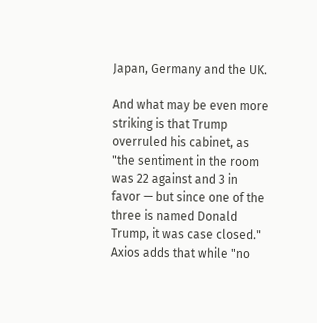Japan, Germany and the UK.

And what may be even more striking is that Trump overruled his cabinet, as "the sentiment in the room was 22 against and 3 in favor — but since one of the three is named Donald Trump, it was case closed." Axios adds that while "no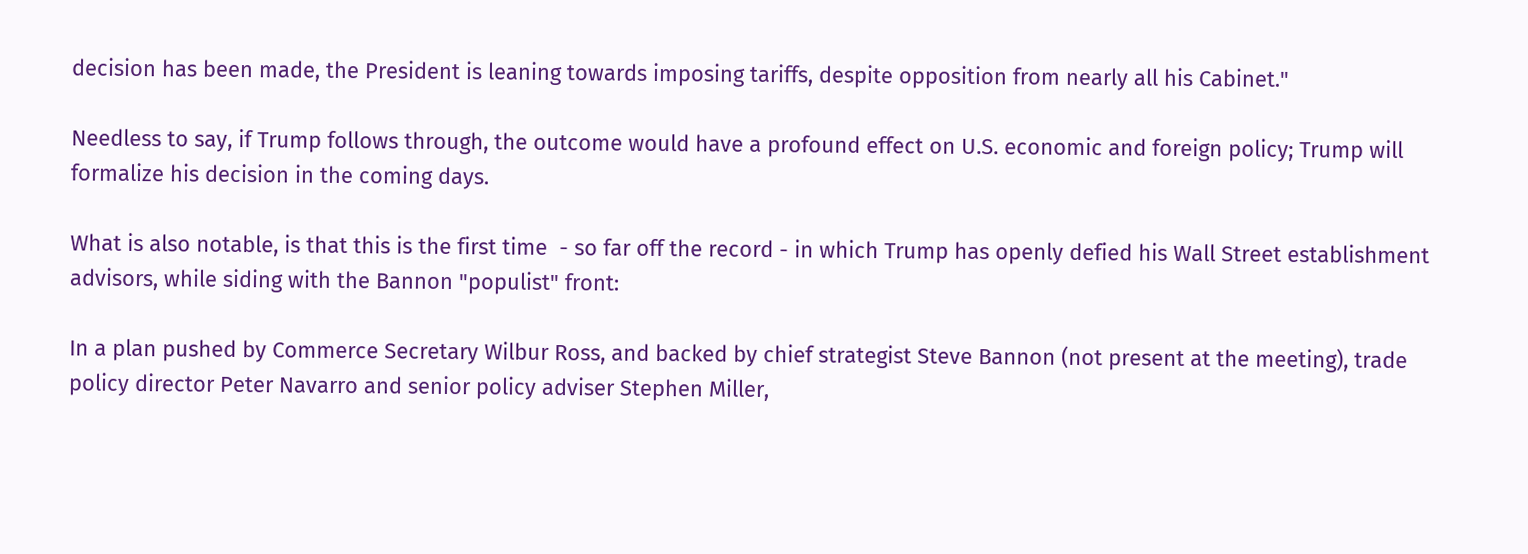decision has been made, the President is leaning towards imposing tariffs, despite opposition from nearly all his Cabinet."

Needless to say, if Trump follows through, the outcome would have a profound effect on U.S. economic and foreign policy; Trump will formalize his decision in the coming days.

What is also notable, is that this is the first time  - so far off the record - in which Trump has openly defied his Wall Street establishment advisors, while siding with the Bannon "populist" front:

In a plan pushed by Commerce Secretary Wilbur Ross, and backed by chief strategist Steve Bannon (not present at the meeting), trade policy director Peter Navarro and senior policy adviser Stephen Miller,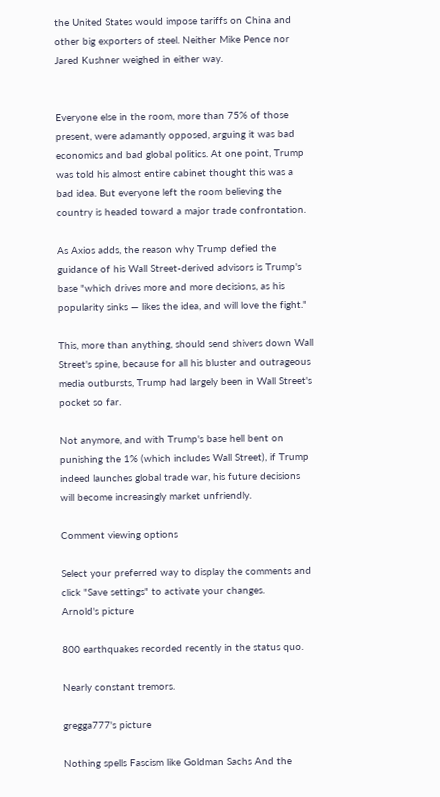the United States would impose tariffs on China and other big exporters of steel. Neither Mike Pence nor Jared Kushner weighed in either way.


Everyone else in the room, more than 75% of those present, were adamantly opposed, arguing it was bad economics and bad global politics. At one point, Trump was told his almost entire cabinet thought this was a bad idea. But everyone left the room believing the country is headed toward a major trade confrontation.

As Axios adds, the reason why Trump defied the guidance of his Wall Street-derived advisors is Trump's base "which drives more and more decisions, as his popularity sinks — likes the idea, and will love the fight."

This, more than anything, should send shivers down Wall Street's spine, because for all his bluster and outrageous media outbursts, Trump had largely been in Wall Street's pocket so far.

Not anymore, and with Trump's base hell bent on punishing the 1% (which includes Wall Street), if Trump indeed launches global trade war, his future decisions will become increasingly market unfriendly.

Comment viewing options

Select your preferred way to display the comments and click "Save settings" to activate your changes.
Arnold's picture

800 earthquakes recorded recently in the status quo.

Nearly constant tremors.

gregga777's picture

Nothing spells Fascism like Goldman Sachs And the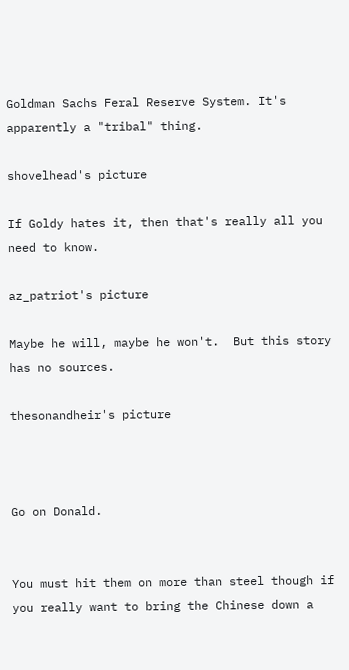Goldman Sachs Feral Reserve System. It's apparently a "tribal" thing.

shovelhead's picture

If Goldy hates it, then that's really all you need to know.

az_patriot's picture

Maybe he will, maybe he won't.  But this story has no sources.

thesonandheir's picture



Go on Donald.


You must hit them on more than steel though if you really want to bring the Chinese down a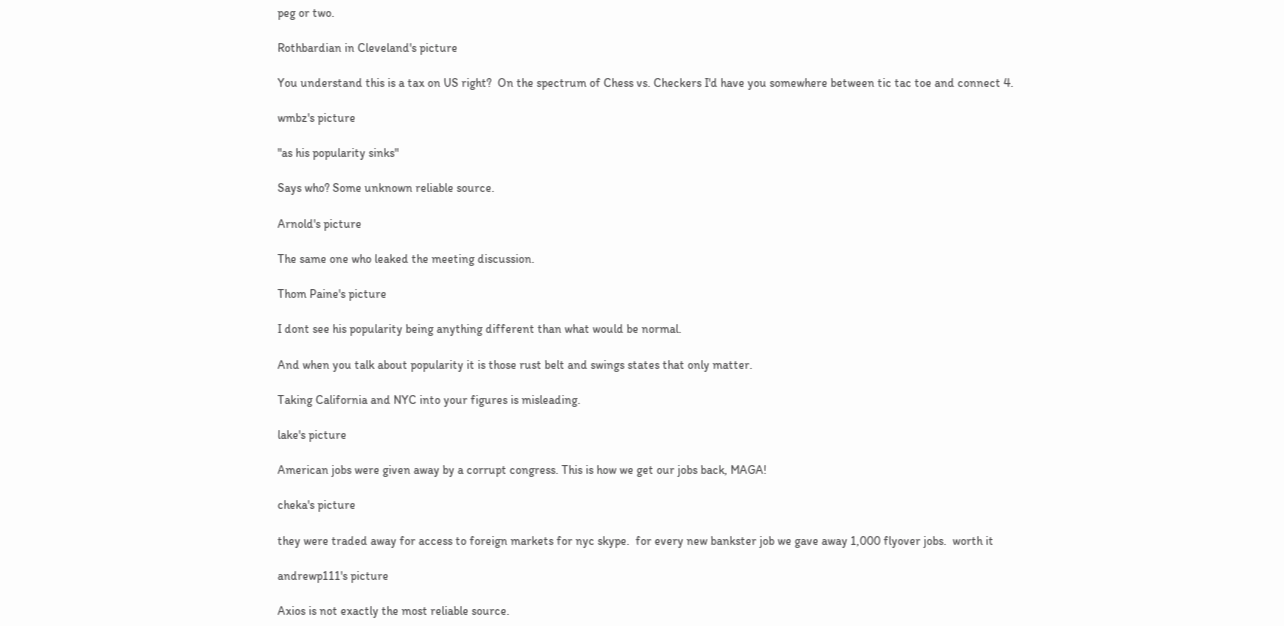peg or two.

Rothbardian in Cleveland's picture

You understand this is a tax on US right?  On the spectrum of Chess vs. Checkers I'd have you somewhere between tic tac toe and connect 4.

wmbz's picture

"as his popularity sinks"

Says who? Some unknown reliable source.

Arnold's picture

The same one who leaked the meeting discussion.

Thom Paine's picture

I dont see his popularity being anything different than what would be normal.

And when you talk about popularity it is those rust belt and swings states that only matter.

Taking California and NYC into your figures is misleading.

lake's picture

American jobs were given away by a corrupt congress. This is how we get our jobs back, MAGA!

cheka's picture

they were traded away for access to foreign markets for nyc skype.  for every new bankster job we gave away 1,000 flyover jobs.  worth it

andrewp111's picture

Axios is not exactly the most reliable source.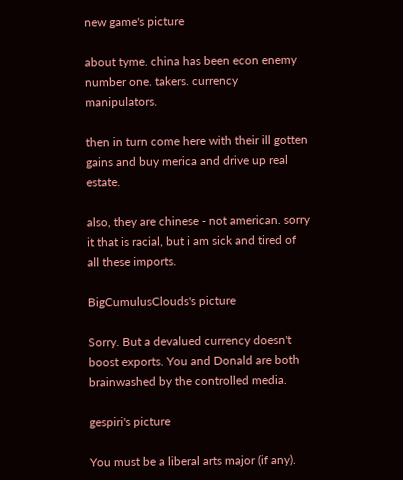new game's picture

about tyme. china has been econ enemy number one. takers. currency manipulators.

then in turn come here with their ill gotten gains and buy merica and drive up real estate.

also, they are chinese - not american. sorry it that is racial, but i am sick and tired of all these imports.

BigCumulusClouds's picture

Sorry. But a devalued currency doesn't boost exports. You and Donald are both brainwashed by the controlled media.

gespiri's picture

You must be a liberal arts major (if any).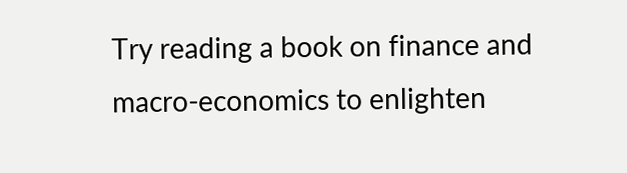Try reading a book on finance and macro-economics to enlighten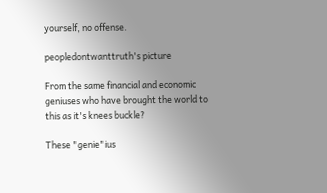yourself, no offense.

peopledontwanttruth's picture

From the same financial and economic geniuses who have brought the world to this as it's knees buckle?

These "genie"ius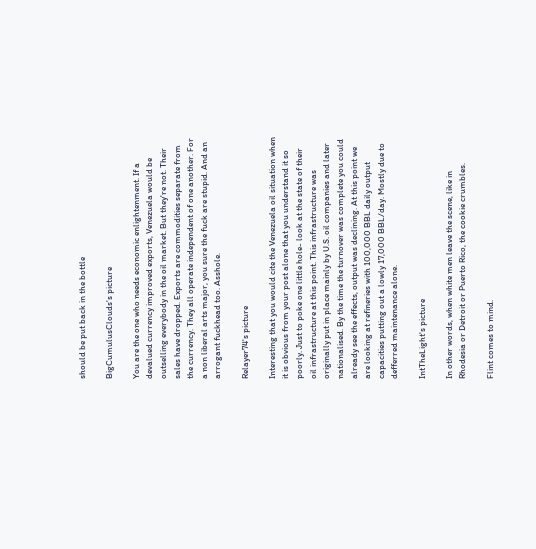should be put back in the bottle

BigCumulusClouds's picture

You are the one who needs economic enlightenment. If a devalued currency improved exports, Venezuela would be outselling everybody in the oil market. But they're not. Their sales have dropped. Exports are commodities separate from the currency. They all operate independent of one another. For a non liberal arts major, you sure the fuck are stupid. And an arrogant fuckhead too. Asshole.

Relayer74's picture

Interesting that you would cite the Venezuela oil situation when it is obvious from your post alone that you understand it so poorly. Just to poke one little hole- look at the state of their oil infrastructure at this point. This infrastructure was originally put in place mainly by U.S. oil companies and later nationalised. By the time the turnover was complete you could already see the effects, output was declining. At this point we are looking at refineries with 100,000 BBL daily output capacities putting out a lowly 17,000 BBL/day. Mostly due to defferred maintenance alone.

IntTheLight's picture

In other words, when white men leave the scene, like in Rhodesia or Detroit or Puerto Rico, the cookie crumbles.

Flint comes to mind.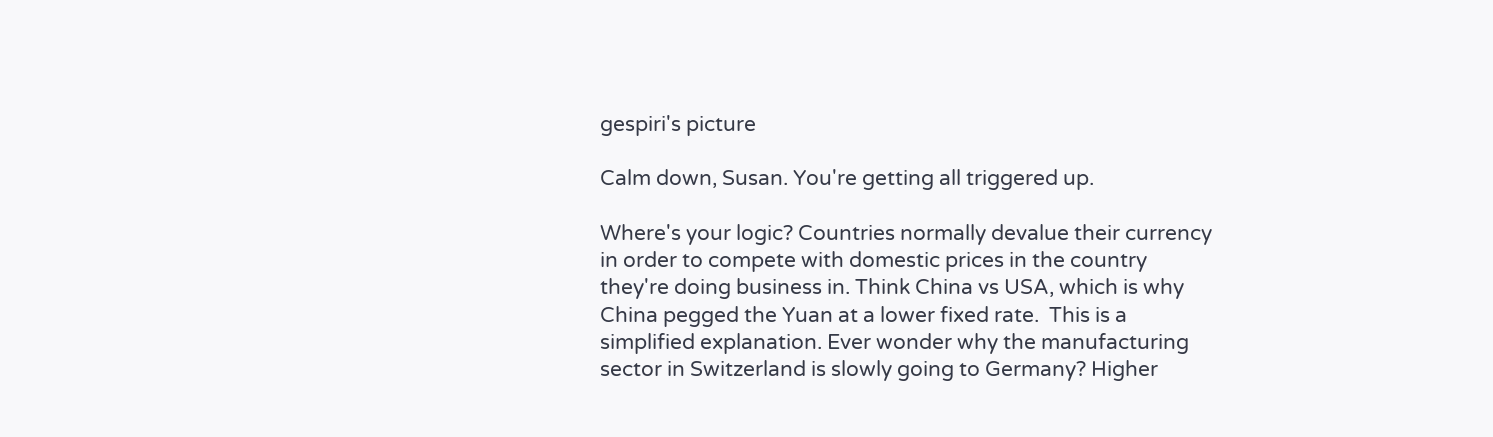gespiri's picture

Calm down, Susan. You're getting all triggered up.

Where's your logic? Countries normally devalue their currency in order to compete with domestic prices in the country they're doing business in. Think China vs USA, which is why China pegged the Yuan at a lower fixed rate.  This is a simplified explanation. Ever wonder why the manufacturing sector in Switzerland is slowly going to Germany? Higher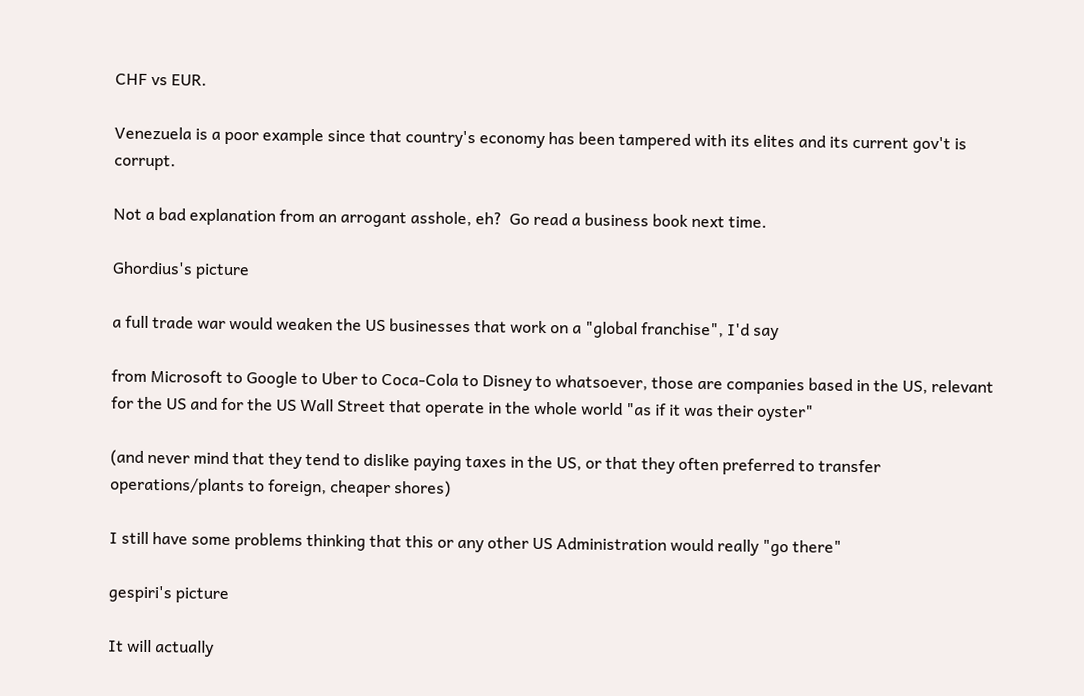CHF vs EUR.

Venezuela is a poor example since that country's economy has been tampered with its elites and its current gov't is corrupt.

Not a bad explanation from an arrogant asshole, eh?  Go read a business book next time.

Ghordius's picture

a full trade war would weaken the US businesses that work on a "global franchise", I'd say

from Microsoft to Google to Uber to Coca-Cola to Disney to whatsoever, those are companies based in the US, relevant for the US and for the US Wall Street that operate in the whole world "as if it was their oyster"

(and never mind that they tend to dislike paying taxes in the US, or that they often preferred to transfer operations/plants to foreign, cheaper shores)

I still have some problems thinking that this or any other US Administration would really "go there"

gespiri's picture

It will actually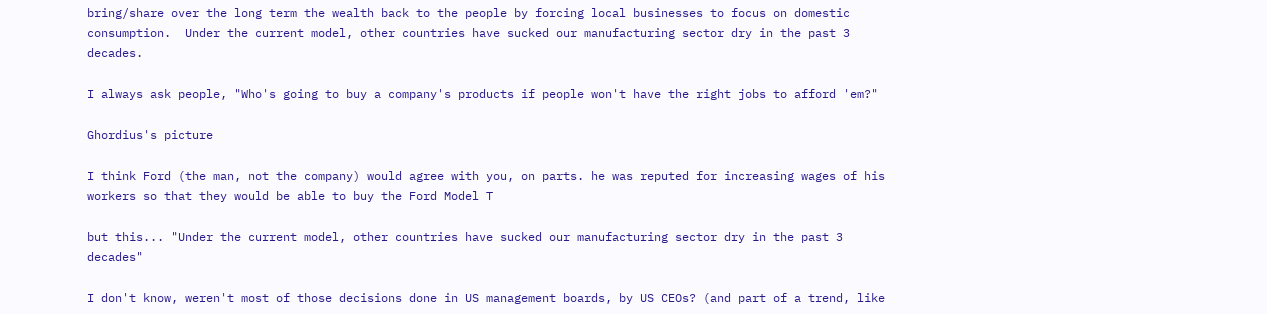bring/share over the long term the wealth back to the people by forcing local businesses to focus on domestic consumption.  Under the current model, other countries have sucked our manufacturing sector dry in the past 3 decades.

I always ask people, "Who's going to buy a company's products if people won't have the right jobs to afford 'em?"

Ghordius's picture

I think Ford (the man, not the company) would agree with you, on parts. he was reputed for increasing wages of his workers so that they would be able to buy the Ford Model T

but this... "Under the current model, other countries have sucked our manufacturing sector dry in the past 3 decades"

I don't know, weren't most of those decisions done in US management boards, by US CEOs? (and part of a trend, like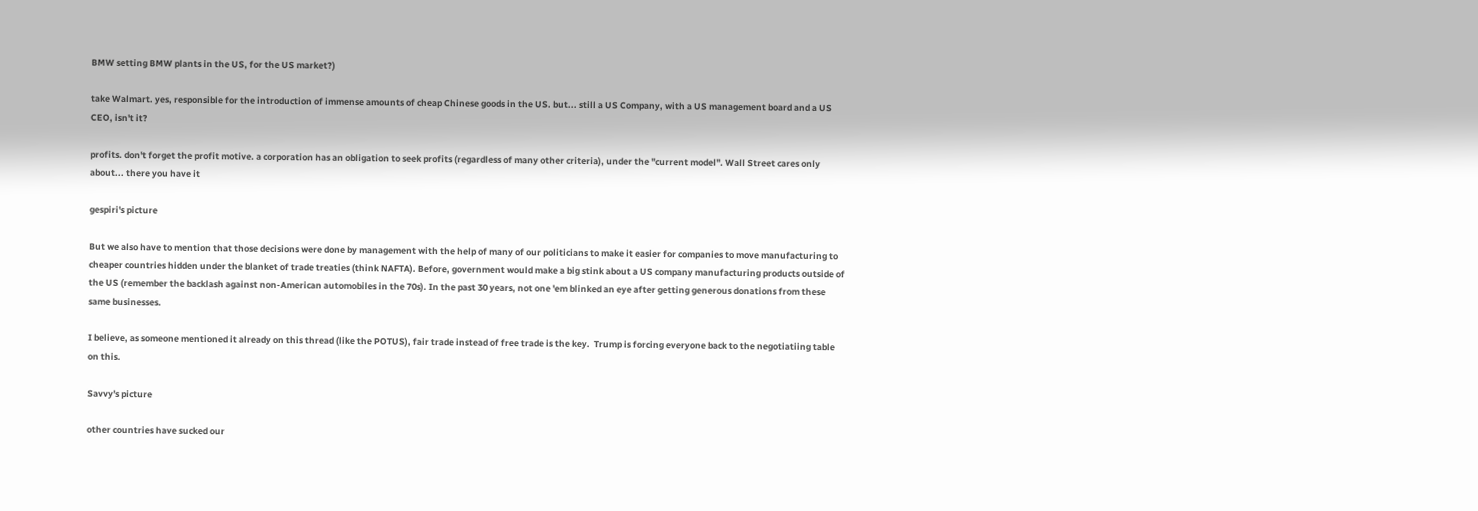BMW setting BMW plants in the US, for the US market?)

take Walmart. yes, responsible for the introduction of immense amounts of cheap Chinese goods in the US. but... still a US Company, with a US management board and a US CEO, isn't it?

profits. don't forget the profit motive. a corporation has an obligation to seek profits (regardless of many other criteria), under the "current model". Wall Street cares only about... there you have it

gespiri's picture

But we also have to mention that those decisions were done by management with the help of many of our politicians to make it easier for companies to move manufacturing to cheaper countries hidden under the blanket of trade treaties (think NAFTA). Before, government would make a big stink about a US company manufacturing products outside of the US (remember the backlash against non-American automobiles in the 70s). In the past 30 years, not one 'em blinked an eye after getting generous donations from these same businesses.

I believe, as someone mentioned it already on this thread (like the POTUS), fair trade instead of free trade is the key.  Trump is forcing everyone back to the negotiatiing table on this.

Savvy's picture

other countries have sucked our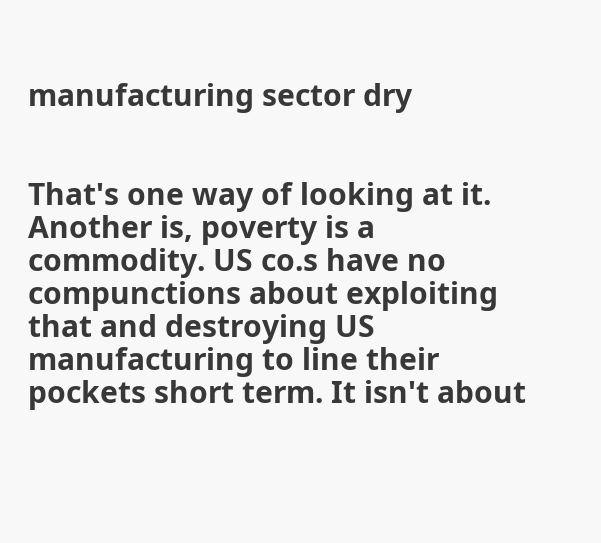manufacturing sector dry


That's one way of looking at it. Another is, poverty is a commodity. US co.s have no compunctions about exploiting that and destroying US manufacturing to line their pockets short term. It isn't about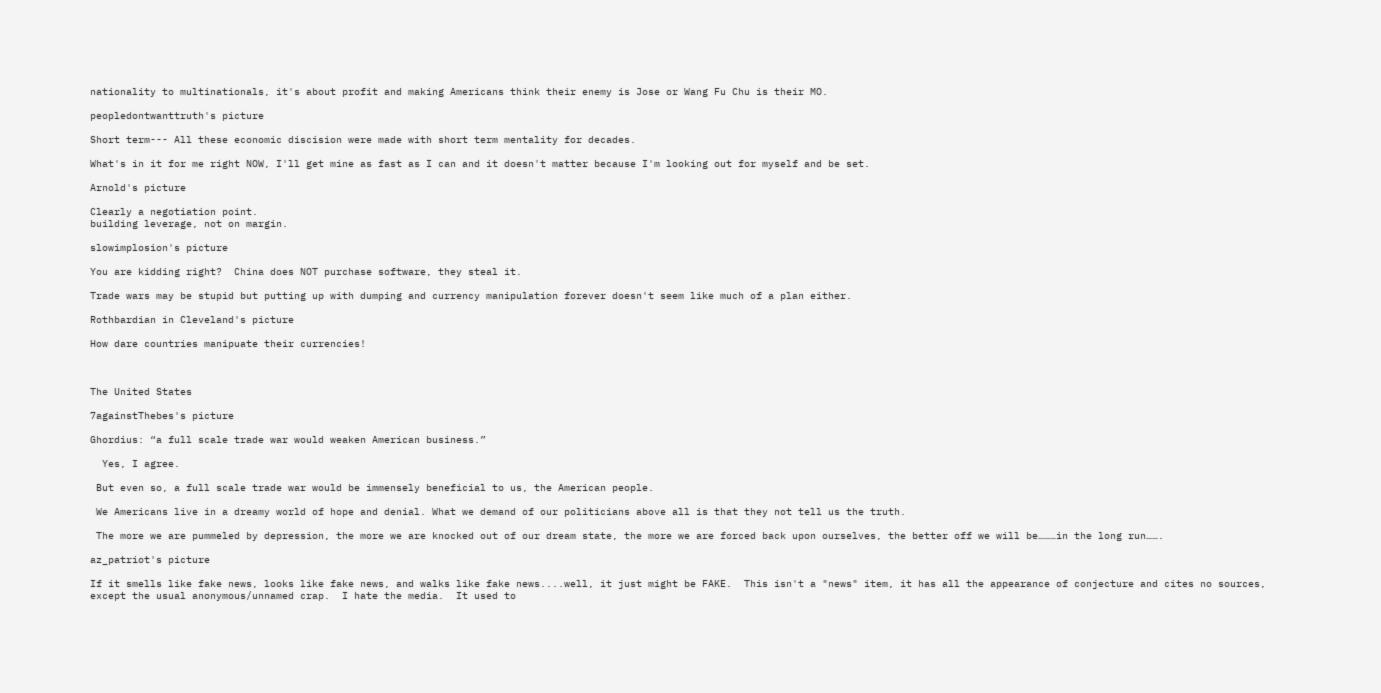nationality to multinationals, it's about profit and making Americans think their enemy is Jose or Wang Fu Chu is their MO.

peopledontwanttruth's picture

Short term--- All these economic discision were made with short term mentality for decades.

What's in it for me right NOW, I'll get mine as fast as I can and it doesn't matter because I'm looking out for myself and be set.

Arnold's picture

Clearly a negotiation point.
building leverage, not on margin.

slowimplosion's picture

You are kidding right?  China does NOT purchase software, they steal it.

Trade wars may be stupid but putting up with dumping and currency manipulation forever doesn't seem like much of a plan either.

Rothbardian in Cleveland's picture

How dare countries manipuate their currencies!



The United States

7againstThebes's picture

Ghordius: “a full scale trade war would weaken American business.”

  Yes, I agree.

 But even so, a full scale trade war would be immensely beneficial to us, the American people.

 We Americans live in a dreamy world of hope and denial. What we demand of our politicians above all is that they not tell us the truth.

 The more we are pummeled by depression, the more we are knocked out of our dream state, the more we are forced back upon ourselves, the better off we will be………in the long run…….

az_patriot's picture

If it smells like fake news, looks like fake news, and walks like fake news....well, it just might be FAKE.  This isn't a "news" item, it has all the appearance of conjecture and cites no sources, except the usual anonymous/unnamed crap.  I hate the media.  It used to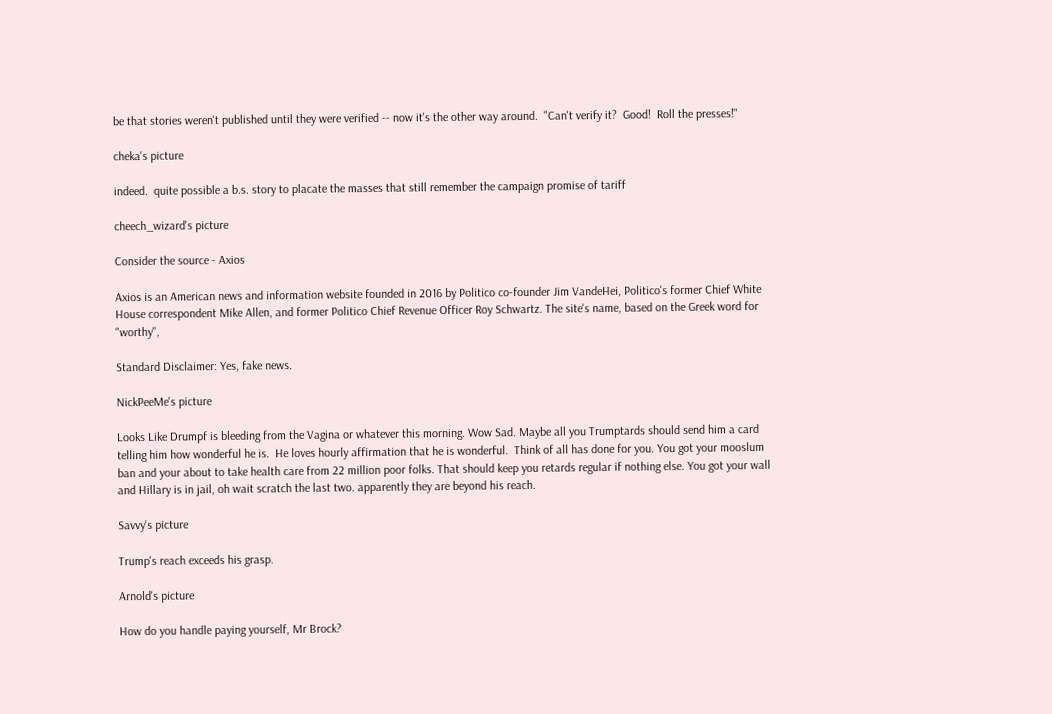be that stories weren't published until they were verified -- now it's the other way around.  "Can't verify it?  Good!  Roll the presses!"

cheka's picture

indeed.  quite possible a b.s. story to placate the masses that still remember the campaign promise of tariff

cheech_wizard's picture

Consider the source - Axios

Axios is an American news and information website founded in 2016 by Politico co-founder Jim VandeHei, Politico's former Chief White House correspondent Mike Allen, and former Politico Chief Revenue Officer Roy Schwartz. The site's name, based on the Greek word for "worthy",

Standard Disclaimer: Yes, fake news.

NickPeeMe's picture

Looks Like Drumpf is bleeding from the Vagina or whatever this morning. Wow Sad. Maybe all you Trumptards should send him a card telling him how wonderful he is.  He loves hourly affirmation that he is wonderful.  Think of all has done for you. You got your mooslum ban and your about to take health care from 22 million poor folks. That should keep you retards regular if nothing else. You got your wall and Hillary is in jail, oh wait scratch the last two. apparently they are beyond his reach.

Savvy's picture

Trump's reach exceeds his grasp.

Arnold's picture

How do you handle paying yourself, Mr Brock?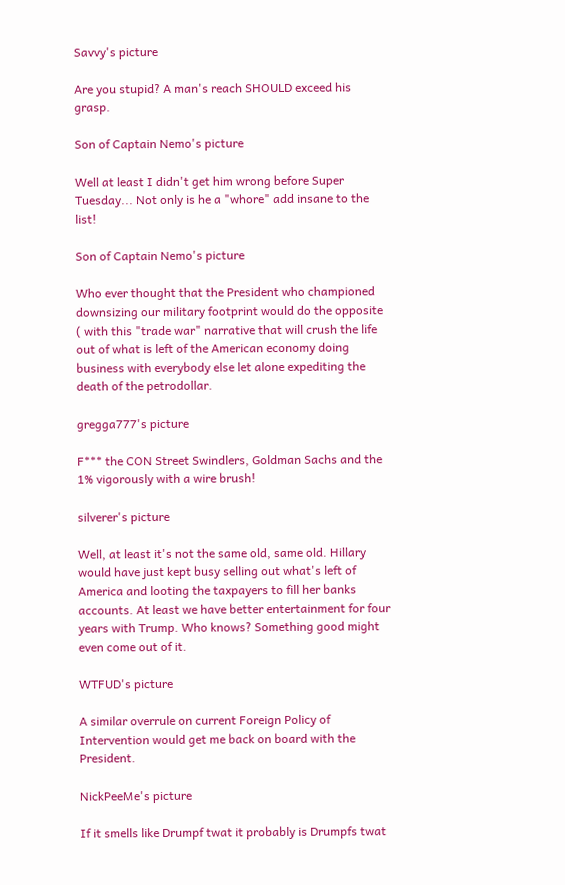Savvy's picture

Are you stupid? A man's reach SHOULD exceed his grasp.

Son of Captain Nemo's picture

Well at least I didn't get him wrong before Super Tuesday... Not only is he a "whore" add insane to the list!

Son of Captain Nemo's picture

Who ever thought that the President who championed downsizing our military footprint would do the opposite ( with this "trade war" narrative that will crush the life out of what is left of the American economy doing business with everybody else let alone expediting the death of the petrodollar.

gregga777's picture

F*** the CON Street Swindlers, Goldman Sachs and the 1% vigorously with a wire brush!

silverer's picture

Well, at least it's not the same old, same old. Hillary would have just kept busy selling out what's left of America and looting the taxpayers to fill her banks accounts. At least we have better entertainment for four years with Trump. Who knows? Something good might even come out of it.

WTFUD's picture

A similar overrule on current Foreign Policy of Intervention would get me back on board with the President.

NickPeeMe's picture

If it smells like Drumpf twat it probably is Drumpfs twat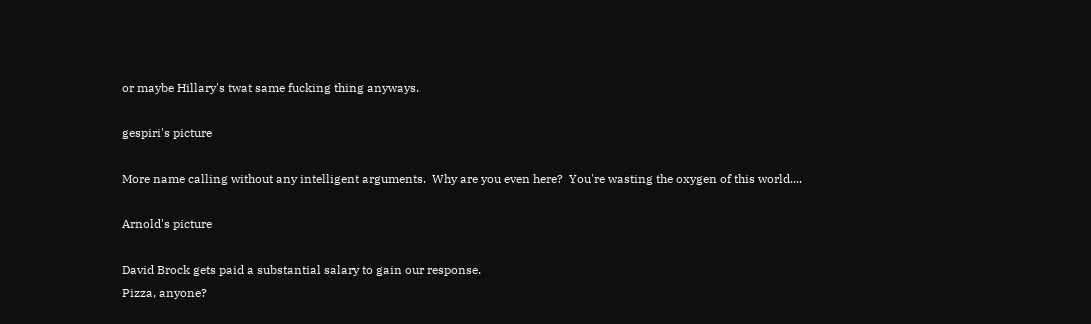or maybe Hillary's twat same fucking thing anyways.

gespiri's picture

More name calling without any intelligent arguments.  Why are you even here?  You're wasting the oxygen of this world....

Arnold's picture

David Brock gets paid a substantial salary to gain our response.
Pizza, anyone?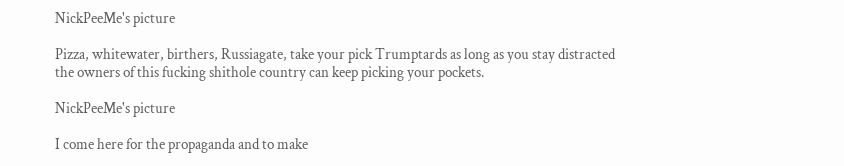NickPeeMe's picture

Pizza, whitewater, birthers, Russiagate, take your pick Trumptards as long as you stay distracted the owners of this fucking shithole country can keep picking your pockets.

NickPeeMe's picture

I come here for the propaganda and to make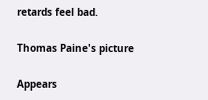retards feel bad.

Thomas Paine's picture

Appears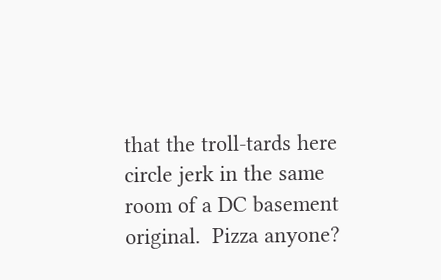that the troll-tards here circle jerk in the same room of a DC basement original.  Pizza anyone?